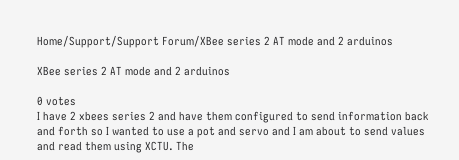Home/Support/Support Forum/XBee series 2 AT mode and 2 arduinos

XBee series 2 AT mode and 2 arduinos

0 votes
I have 2 xbees series 2 and have them configured to send information back and forth so I wanted to use a pot and servo and I am about to send values and read them using XCTU. The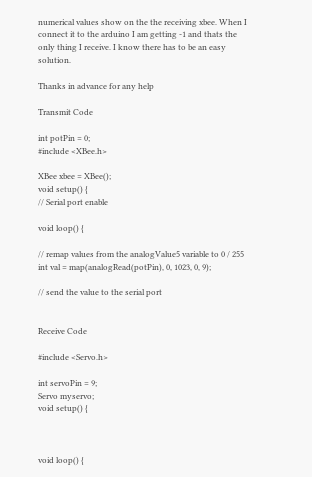numerical values show on the the receiving xbee. When I connect it to the arduino I am getting -1 and thats the only thing I receive. I know there has to be an easy solution.

Thanks in advance for any help

Transmit Code

int potPin = 0;
#include <XBee.h>

XBee xbee = XBee();
void setup() {
// Serial port enable

void loop() {

// remap values from the analogValue5 variable to 0 / 255
int val = map(analogRead(potPin), 0, 1023, 0, 9);

// send the value to the serial port


Receive Code

#include <Servo.h>

int servoPin = 9;
Servo myservo;
void setup() {



void loop() {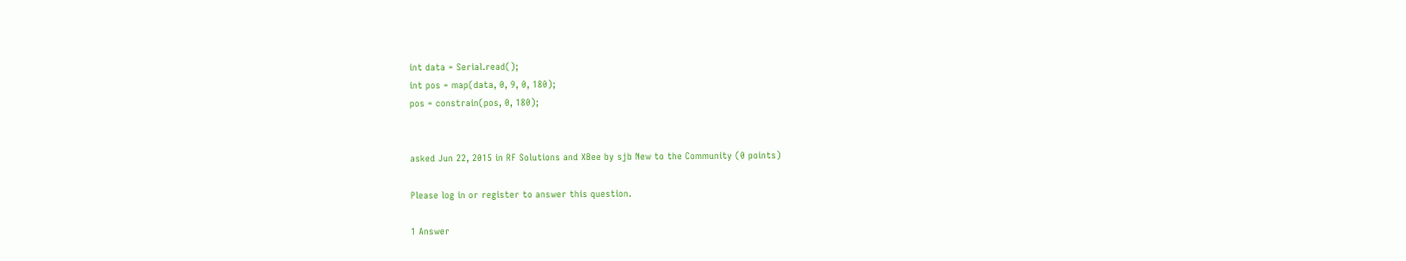int data = Serial.read();
int pos = map(data, 0, 9, 0, 180);
pos = constrain(pos, 0, 180);


asked Jun 22, 2015 in RF Solutions and XBee by sjb New to the Community (0 points)

Please log in or register to answer this question.

1 Answer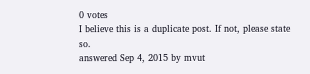0 votes
I believe this is a duplicate post. If not, please state so.
answered Sep 4, 2015 by mvut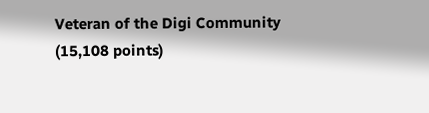Veteran of the Digi Community (15,108 points)